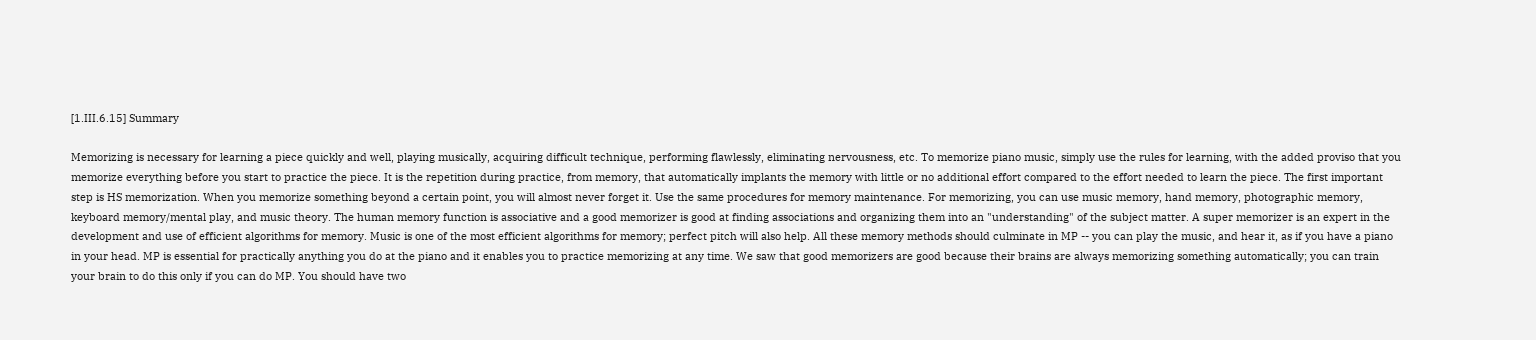[1.III.6.15] Summary

Memorizing is necessary for learning a piece quickly and well, playing musically, acquiring difficult technique, performing flawlessly, eliminating nervousness, etc. To memorize piano music, simply use the rules for learning, with the added proviso that you memorize everything before you start to practice the piece. It is the repetition during practice, from memory, that automatically implants the memory with little or no additional effort compared to the effort needed to learn the piece. The first important step is HS memorization. When you memorize something beyond a certain point, you will almost never forget it. Use the same procedures for memory maintenance. For memorizing, you can use music memory, hand memory, photographic memory, keyboard memory/mental play, and music theory. The human memory function is associative and a good memorizer is good at finding associations and organizing them into an "understanding" of the subject matter. A super memorizer is an expert in the development and use of efficient algorithms for memory. Music is one of the most efficient algorithms for memory; perfect pitch will also help. All these memory methods should culminate in MP -- you can play the music, and hear it, as if you have a piano in your head. MP is essential for practically anything you do at the piano and it enables you to practice memorizing at any time. We saw that good memorizers are good because their brains are always memorizing something automatically; you can train your brain to do this only if you can do MP. You should have two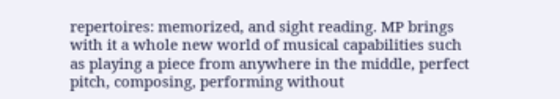repertoires: memorized, and sight reading. MP brings with it a whole new world of musical capabilities such as playing a piece from anywhere in the middle, perfect pitch, composing, performing without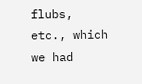flubs, etc., which we had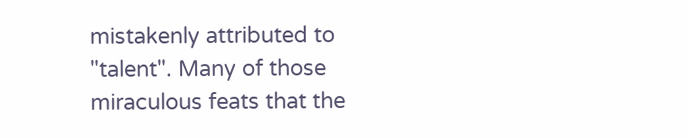mistakenly attributed to "talent". Many of those miraculous feats that the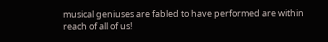musical geniuses are fabled to have performed are within reach of all of us!